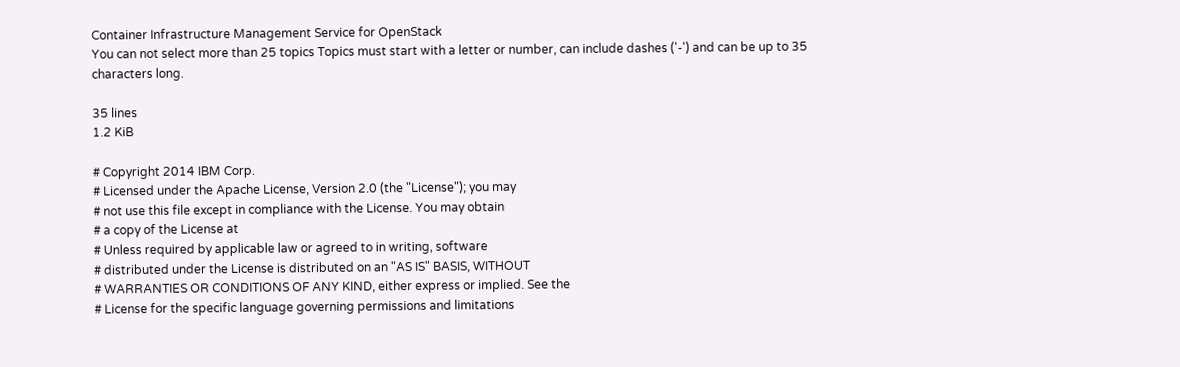Container Infrastructure Management Service for OpenStack
You can not select more than 25 topics Topics must start with a letter or number, can include dashes ('-') and can be up to 35 characters long.

35 lines
1.2 KiB

# Copyright 2014 IBM Corp.
# Licensed under the Apache License, Version 2.0 (the "License"); you may
# not use this file except in compliance with the License. You may obtain
# a copy of the License at
# Unless required by applicable law or agreed to in writing, software
# distributed under the License is distributed on an "AS IS" BASIS, WITHOUT
# WARRANTIES OR CONDITIONS OF ANY KIND, either express or implied. See the
# License for the specific language governing permissions and limitations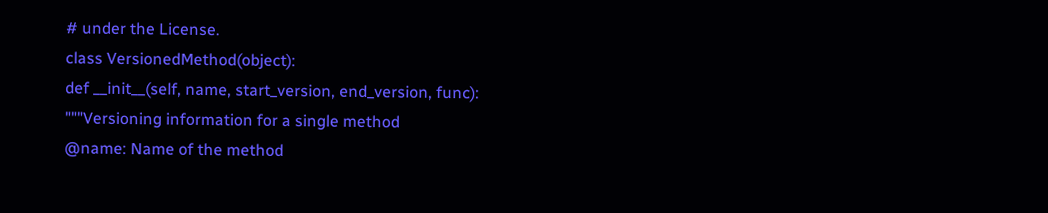# under the License.
class VersionedMethod(object):
def __init__(self, name, start_version, end_version, func):
"""Versioning information for a single method
@name: Name of the method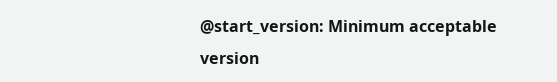@start_version: Minimum acceptable version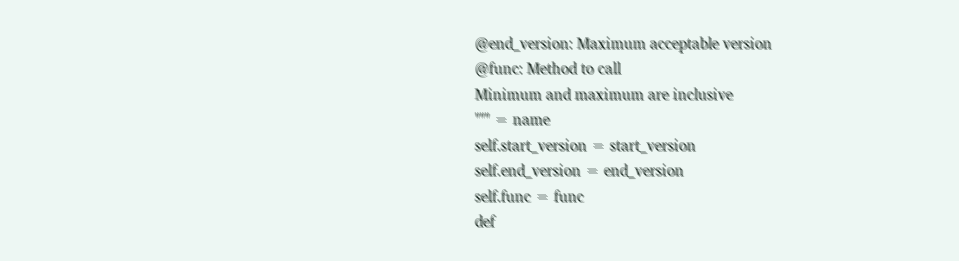@end_version: Maximum acceptable version
@func: Method to call
Minimum and maximum are inclusive
""" = name
self.start_version = start_version
self.end_version = end_version
self.func = func
def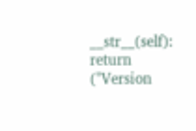__str__(self):
return ("Version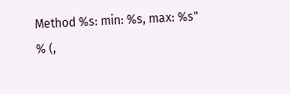Method %s: min: %s, max: %s"
% (,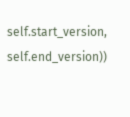self.start_version, self.end_version))